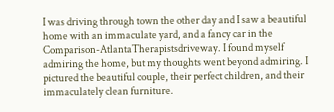I was driving through town the other day and I saw a beautiful home with an immaculate yard, and a fancy car in the Comparison-AtlantaTherapistsdriveway. I found myself admiring the home, but my thoughts went beyond admiring. I pictured the beautiful couple, their perfect children, and their immaculately clean furniture.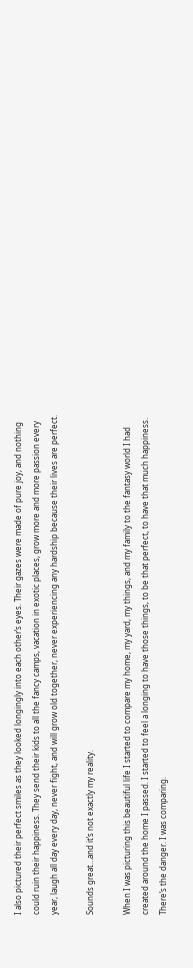I also pictured their perfect smiles as they looked longingly into each other’s eyes. Their gazes were made of pure joy, and nothing could ruin their happiness. They send their kids to all the fancy camps, vacation in exotic places, grow more and more passion every year, laugh all day every day, never fight, and will grow old together, never experiencing any hardship because their lives are perfect.

Sounds great…and it’s not exactly my reality.

When I was picturing this beautiful life I started to compare my home, my yard, my things, and my family to the fantasy world I had created around the home I passed. I started to feel a longing to have those things, to be that perfect, to have that much happiness. There’s the danger. I was comparing.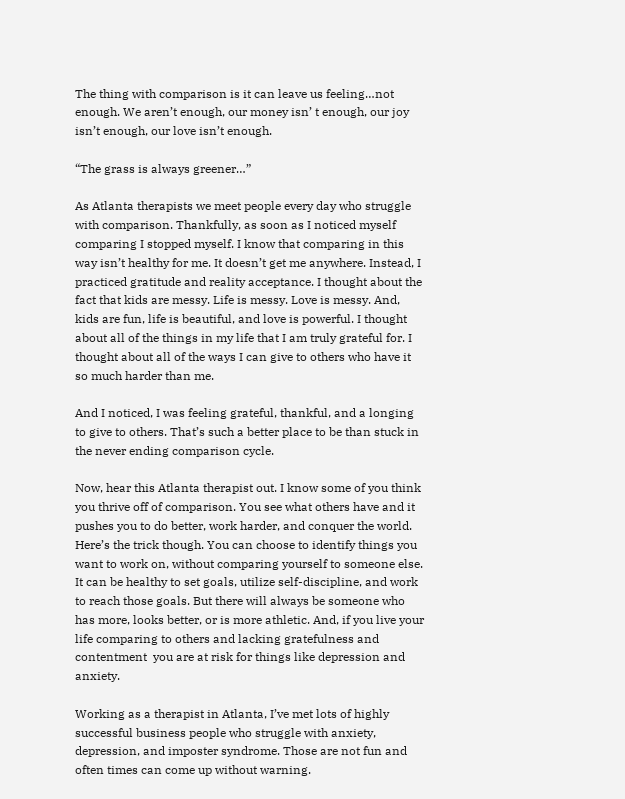The thing with comparison is it can leave us feeling…not enough. We aren’t enough, our money isn’ t enough, our joy isn’t enough, our love isn’t enough.

“The grass is always greener…”

As Atlanta therapists we meet people every day who struggle with comparison. Thankfully, as soon as I noticed myself comparing I stopped myself. I know that comparing in this way isn’t healthy for me. It doesn’t get me anywhere. Instead, I practiced gratitude and reality acceptance. I thought about the fact that kids are messy. Life is messy. Love is messy. And, kids are fun, life is beautiful, and love is powerful. I thought about all of the things in my life that I am truly grateful for. I thought about all of the ways I can give to others who have it so much harder than me.

And I noticed, I was feeling grateful, thankful, and a longing to give to others. That’s such a better place to be than stuck in the never ending comparison cycle.

Now, hear this Atlanta therapist out. I know some of you think you thrive off of comparison. You see what others have and it pushes you to do better, work harder, and conquer the world. Here’s the trick though. You can choose to identify things you want to work on, without comparing yourself to someone else. It can be healthy to set goals, utilize self-discipline, and work to reach those goals. But there will always be someone who has more, looks better, or is more athletic. And, if you live your life comparing to others and lacking gratefulness and contentment  you are at risk for things like depression and anxiety.

Working as a therapist in Atlanta, I’ve met lots of highly successful business people who struggle with anxiety, depression, and imposter syndrome. Those are not fun and often times can come up without warning.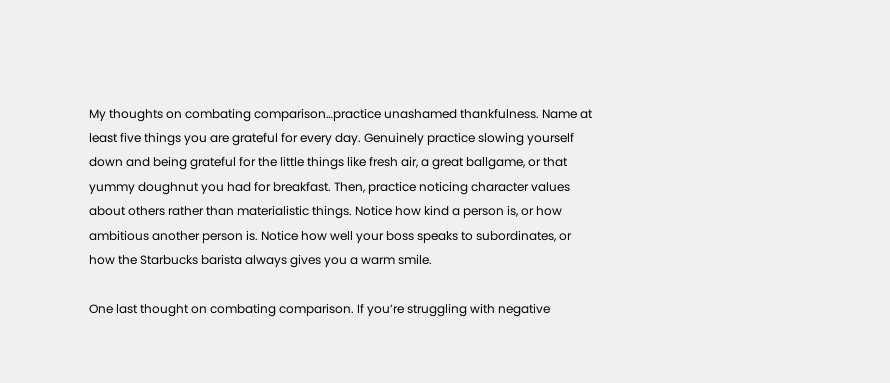My thoughts on combating comparison…practice unashamed thankfulness. Name at least five things you are grateful for every day. Genuinely practice slowing yourself down and being grateful for the little things like fresh air, a great ballgame, or that yummy doughnut you had for breakfast. Then, practice noticing character values about others rather than materialistic things. Notice how kind a person is, or how ambitious another person is. Notice how well your boss speaks to subordinates, or how the Starbucks barista always gives you a warm smile.

One last thought on combating comparison. If you’re struggling with negative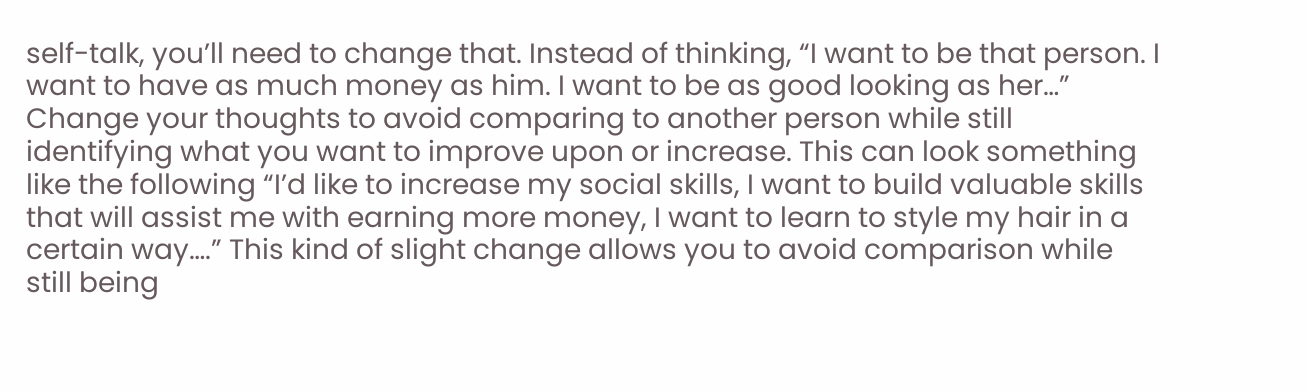self-talk, you’ll need to change that. Instead of thinking, “I want to be that person. I want to have as much money as him. I want to be as good looking as her…” Change your thoughts to avoid comparing to another person while still identifying what you want to improve upon or increase. This can look something like the following “I’d like to increase my social skills, I want to build valuable skills that will assist me with earning more money, I want to learn to style my hair in a certain way….” This kind of slight change allows you to avoid comparison while still being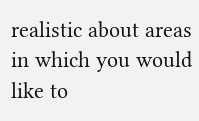realistic about areas in which you would like to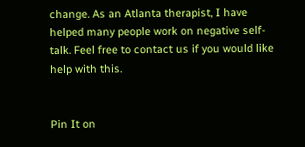change. As an Atlanta therapist, I have helped many people work on negative self-talk. Feel free to contact us if you would like help with this.


Pin It on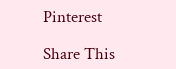Pinterest

Share This